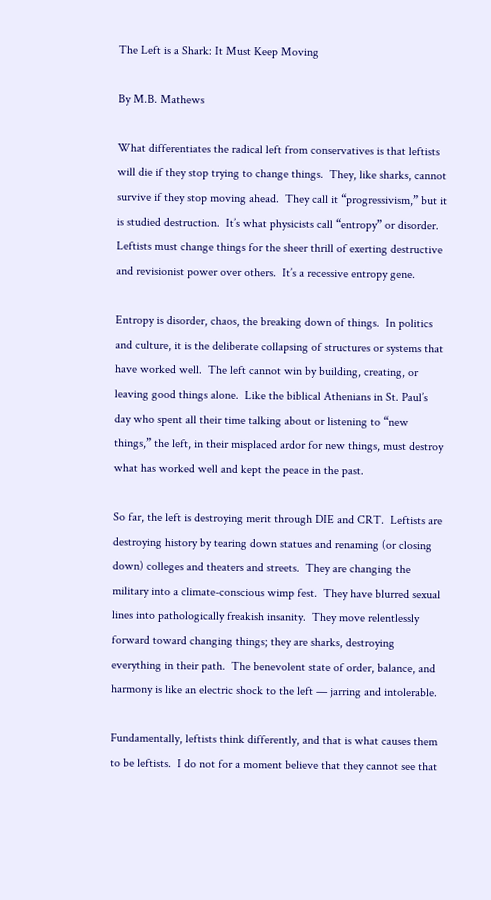The Left is a Shark: It Must Keep Moving

By M.B. Mathews

What differentiates the radical left from conservatives is that leftists will die if they stop trying to change things.  They, like sharks, cannot survive if they stop moving ahead.  They call it “progressivism,” but it is studied destruction.  It’s what physicists call “entropy” or disorder.  Leftists must change things for the sheer thrill of exerting destructive and revisionist power over others.  It’s a recessive entropy gene.

Entropy is disorder, chaos, the breaking down of things.  In politics and culture, it is the deliberate collapsing of structures or systems that have worked well.  The left cannot win by building, creating, or leaving good things alone.  Like the biblical Athenians in St. Paul’s day who spent all their time talking about or listening to “new things,” the left, in their misplaced ardor for new things, must destroy what has worked well and kept the peace in the past.

So far, the left is destroying merit through DIE and CRT.  Leftists are destroying history by tearing down statues and renaming (or closing down) colleges and theaters and streets.  They are changing the military into a climate-conscious wimp fest.  They have blurred sexual lines into pathologically freakish insanity.  They move relentlessly forward toward changing things; they are sharks, destroying everything in their path.  The benevolent state of order, balance, and harmony is like an electric shock to the left — jarring and intolerable.

Fundamentally, leftists think differently, and that is what causes them to be leftists.  I do not for a moment believe that they cannot see that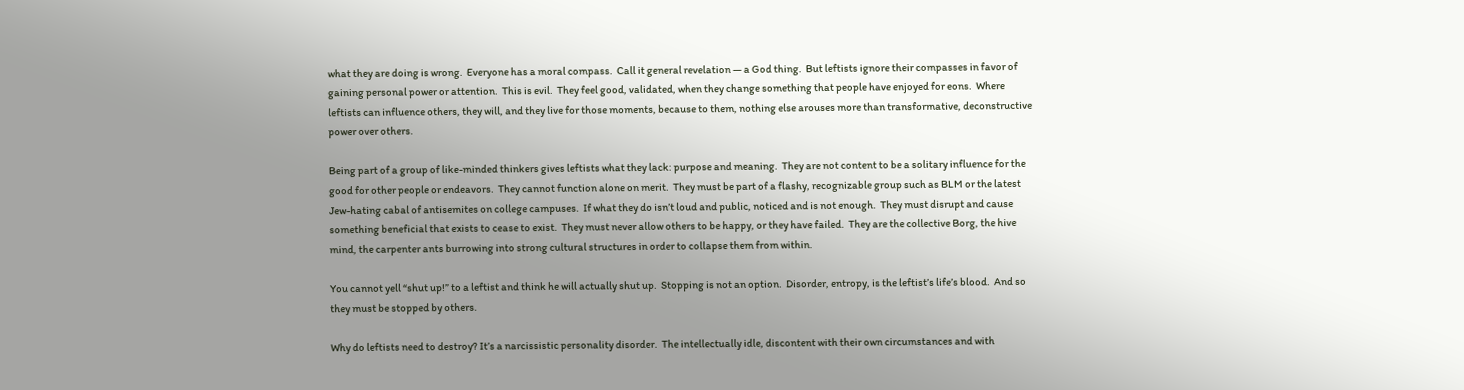what they are doing is wrong.  Everyone has a moral compass.  Call it general revelation — a God thing.  But leftists ignore their compasses in favor of gaining personal power or attention.  This is evil.  They feel good, validated, when they change something that people have enjoyed for eons.  Where leftists can influence others, they will, and they live for those moments, because to them, nothing else arouses more than transformative, deconstructive power over others.

Being part of a group of like-minded thinkers gives leftists what they lack: purpose and meaning.  They are not content to be a solitary influence for the good for other people or endeavors.  They cannot function alone on merit.  They must be part of a flashy, recognizable group such as BLM or the latest Jew-hating cabal of antisemites on college campuses.  If what they do isn’t loud and public, noticed and is not enough.  They must disrupt and cause something beneficial that exists to cease to exist.  They must never allow others to be happy, or they have failed.  They are the collective Borg, the hive mind, the carpenter ants burrowing into strong cultural structures in order to collapse them from within.

You cannot yell “shut up!” to a leftist and think he will actually shut up.  Stopping is not an option.  Disorder, entropy, is the leftist’s life’s blood.  And so they must be stopped by others.

Why do leftists need to destroy? It’s a narcissistic personality disorder.  The intellectually idle, discontent with their own circumstances and with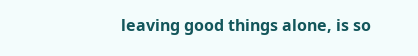leaving good things alone, is so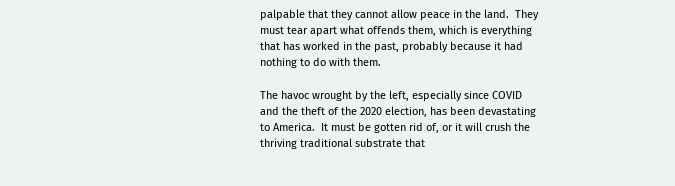palpable that they cannot allow peace in the land.  They must tear apart what offends them, which is everything that has worked in the past, probably because it had nothing to do with them.

The havoc wrought by the left, especially since COVID and the theft of the 2020 election, has been devastating to America.  It must be gotten rid of, or it will crush the thriving traditional substrate that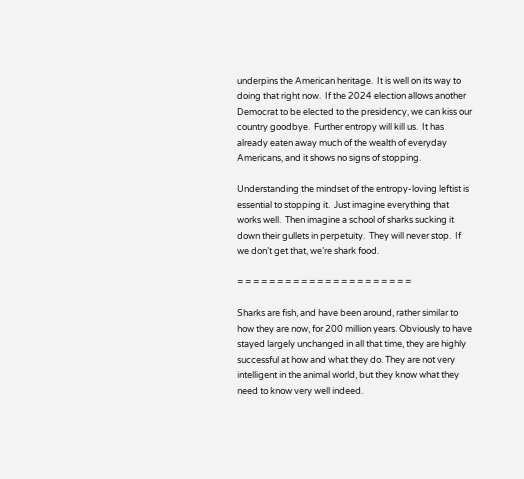underpins the American heritage.  It is well on its way to doing that right now.  If the 2024 election allows another Democrat to be elected to the presidency, we can kiss our country goodbye.  Further entropy will kill us.  It has already eaten away much of the wealth of everyday Americans, and it shows no signs of stopping.

Understanding the mindset of the entropy-loving leftist is essential to stopping it.  Just imagine everything that works well.  Then imagine a school of sharks sucking it down their gullets in perpetuity.  They will never stop.  If we don’t get that, we’re shark food.

= = = = = = = = = = = = = = = = = = = = = =

Sharks are fish, and have been around, rather similar to how they are now, for 200 million years. Obviously to have stayed largely unchanged in all that time, they are highly successful at how and what they do. They are not very intelligent in the animal world, but they know what they need to know very well indeed.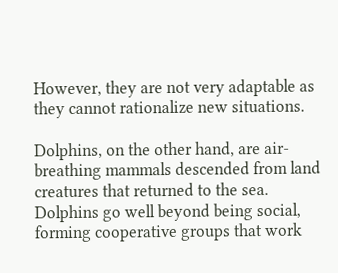However, they are not very adaptable as they cannot rationalize new situations.

Dolphins, on the other hand, are air-breathing mammals descended from land creatures that returned to the sea. Dolphins go well beyond being social, forming cooperative groups that work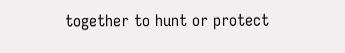together to hunt or protect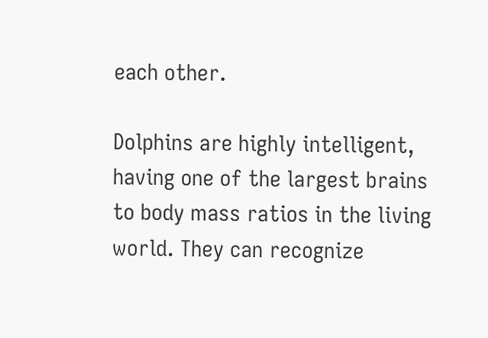each other.

Dolphins are highly intelligent, having one of the largest brains to body mass ratios in the living world. They can recognize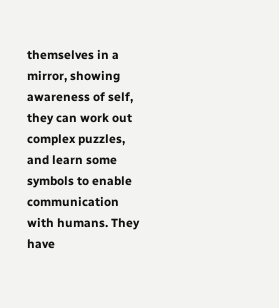themselves in a mirror, showing awareness of self, they can work out complex puzzles, and learn some symbols to enable communication with humans. They have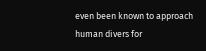even been known to approach human divers for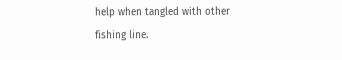help when tangled with other fishing line.